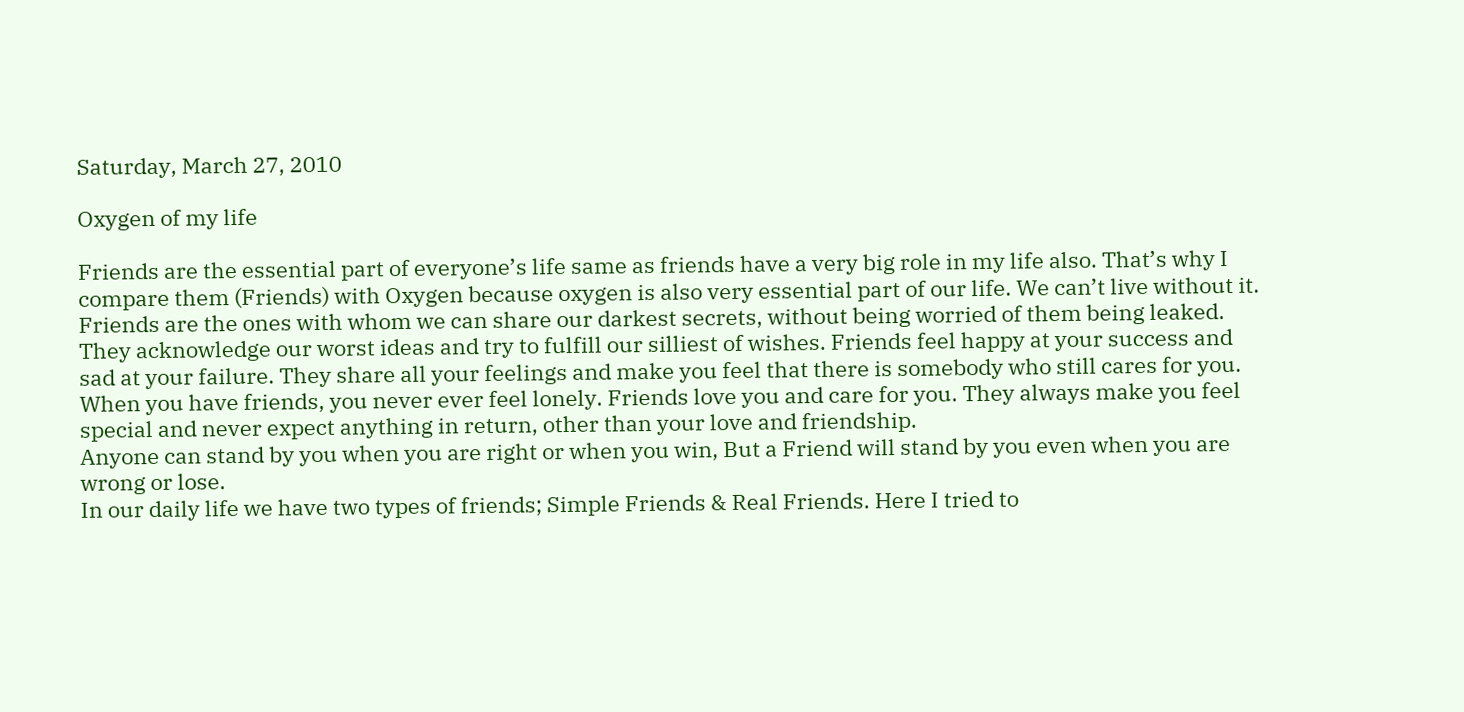Saturday, March 27, 2010

Oxygen of my life

Friends are the essential part of everyone’s life same as friends have a very big role in my life also. That’s why I compare them (Friends) with Oxygen because oxygen is also very essential part of our life. We can’t live without it. Friends are the ones with whom we can share our darkest secrets, without being worried of them being leaked. They acknowledge our worst ideas and try to fulfill our silliest of wishes. Friends feel happy at your success and sad at your failure. They share all your feelings and make you feel that there is somebody who still cares for you. When you have friends, you never ever feel lonely. Friends love you and care for you. They always make you feel special and never expect anything in return, other than your love and friendship.
Anyone can stand by you when you are right or when you win, But a Friend will stand by you even when you are wrong or lose.
In our daily life we have two types of friends; Simple Friends & Real Friends. Here I tried to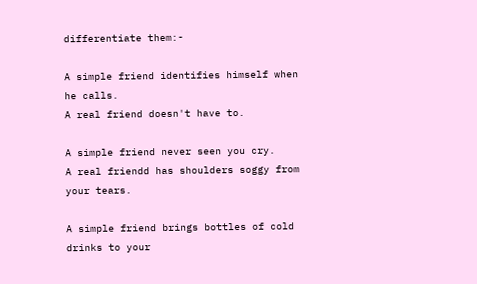differentiate them:-

A simple friend identifies himself when he calls.
A real friend doesn't have to.

A simple friend never seen you cry.
A real friendd has shoulders soggy from your tears.

A simple friend brings bottles of cold drinks to your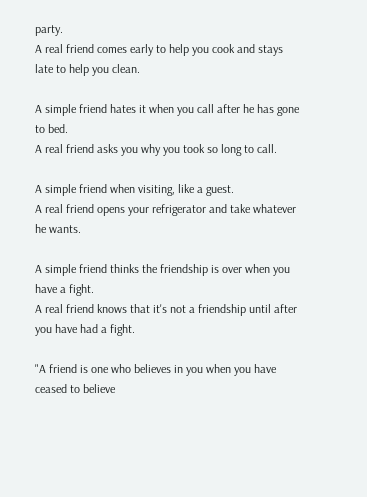party.
A real friend comes early to help you cook and stays late to help you clean.

A simple friend hates it when you call after he has gone to bed.
A real friend asks you why you took so long to call.

A simple friend when visiting, like a guest.
A real friend opens your refrigerator and take whatever he wants.

A simple friend thinks the friendship is over when you have a fight.
A real friend knows that it's not a friendship until after you have had a fight.

"A friend is one who believes in you when you have ceased to believe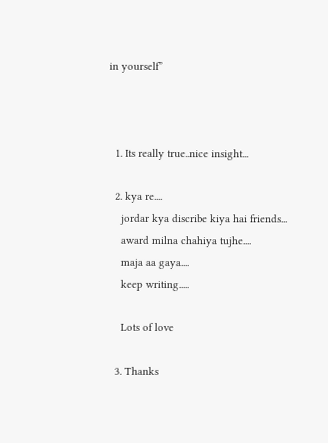in yourself”



  1. Its really true..nice insight...

  2. kya re....
    jordar kya discribe kiya hai friends...
    award milna chahiya tujhe....
    maja aa gaya....
    keep writing.....

    Lots of love

  3. Thanks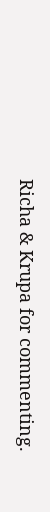Richa & Krupa for commenting.